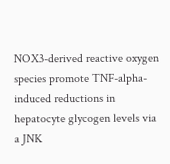NOX3-derived reactive oxygen species promote TNF-alpha-induced reductions in hepatocyte glycogen levels via a JNK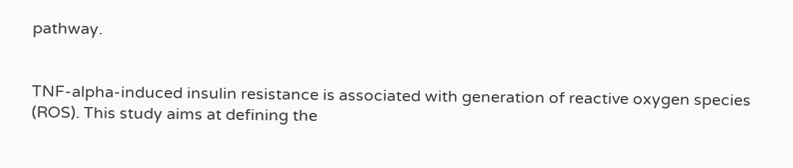pathway.


TNF-alpha-induced insulin resistance is associated with generation of reactive oxygen species (ROS). This study aims at defining the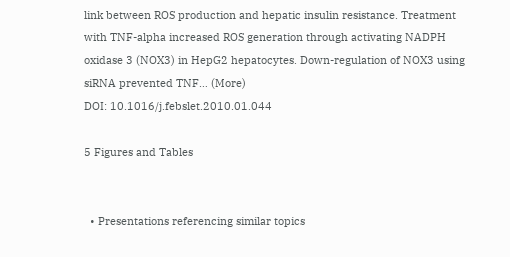link between ROS production and hepatic insulin resistance. Treatment with TNF-alpha increased ROS generation through activating NADPH oxidase 3 (NOX3) in HepG2 hepatocytes. Down-regulation of NOX3 using siRNA prevented TNF… (More)
DOI: 10.1016/j.febslet.2010.01.044

5 Figures and Tables


  • Presentations referencing similar topics